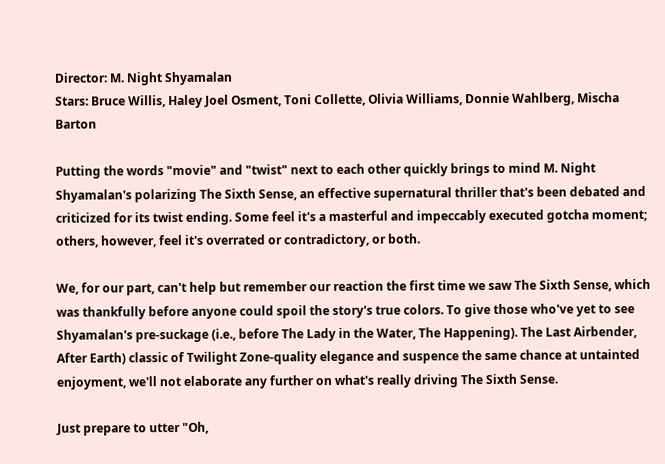Director: M. Night Shyamalan
Stars: Bruce Willis, Haley Joel Osment, Toni Collette, Olivia Williams, Donnie Wahlberg, Mischa Barton

Putting the words "movie" and "twist" next to each other quickly brings to mind M. Night Shyamalan's polarizing The Sixth Sense, an effective supernatural thriller that's been debated and criticized for its twist ending. Some feel it's a masterful and impeccably executed gotcha moment; others, however, feel it's overrated or contradictory, or both.

We, for our part, can't help but remember our reaction the first time we saw The Sixth Sense, which was thankfully before anyone could spoil the story's true colors. To give those who've yet to see Shyamalan's pre-suckage (i.e., before The Lady in the Water, The Happening). The Last Airbender, After Earth) classic of Twilight Zone-quality elegance and suspence the same chance at untainted enjoyment, we'll not elaborate any further on what's really driving The Sixth Sense.

Just prepare to utter "Oh,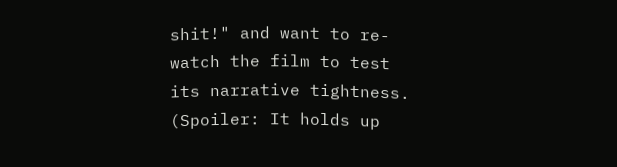shit!" and want to re-watch the film to test its narrative tightness. (Spoiler: It holds up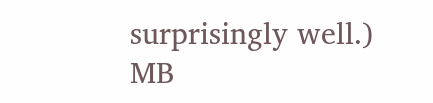surprisingly well.) MB